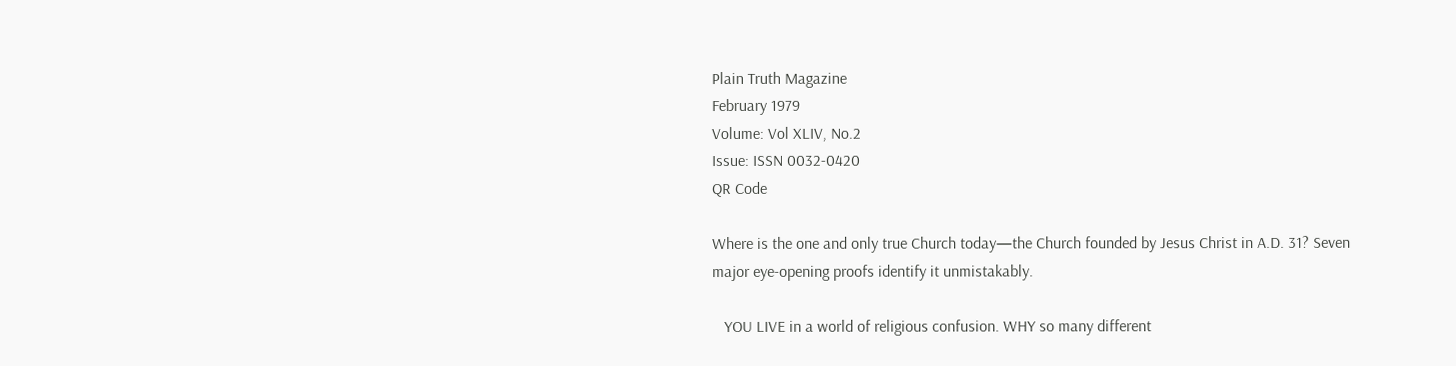Plain Truth Magazine
February 1979
Volume: Vol XLIV, No.2
Issue: ISSN 0032-0420
QR Code

Where is the one and only true Church today—the Church founded by Jesus Christ in A.D. 31? Seven major eye-opening proofs identify it unmistakably.

   YOU LIVE in a world of religious confusion. WHY so many different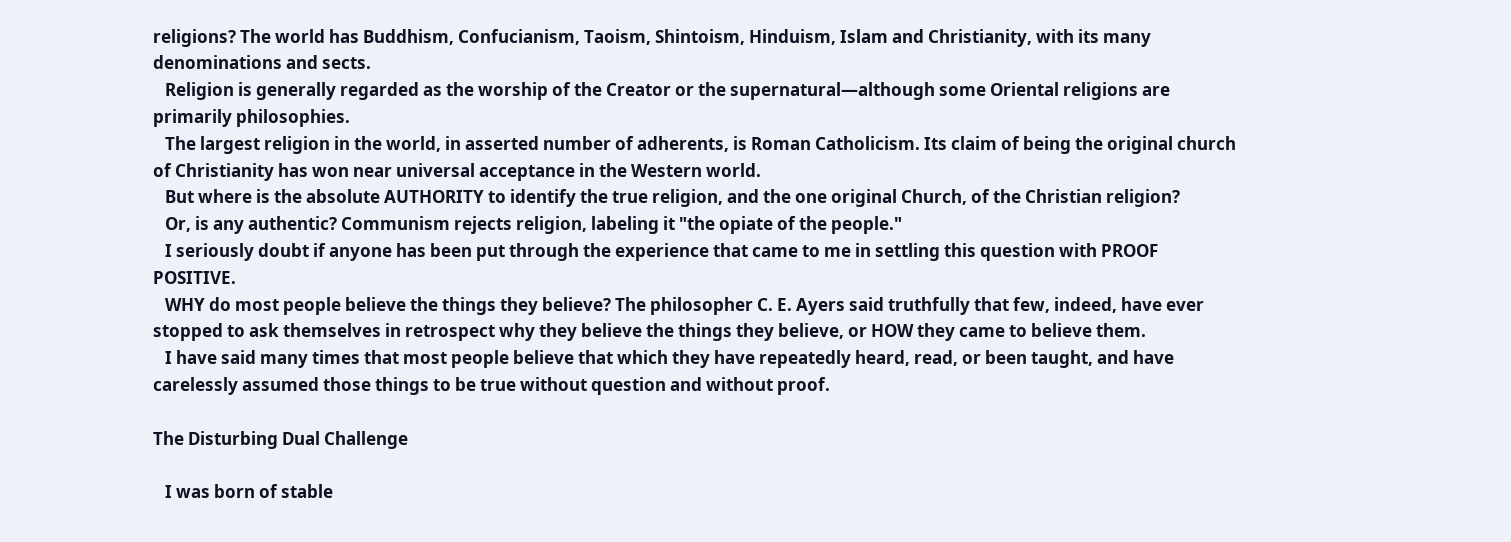religions? The world has Buddhism, Confucianism, Taoism, Shintoism, Hinduism, Islam and Christianity, with its many denominations and sects.
   Religion is generally regarded as the worship of the Creator or the supernatural—although some Oriental religions are primarily philosophies.
   The largest religion in the world, in asserted number of adherents, is Roman Catholicism. Its claim of being the original church of Christianity has won near universal acceptance in the Western world.
   But where is the absolute AUTHORITY to identify the true religion, and the one original Church, of the Christian religion?
   Or, is any authentic? Communism rejects religion, labeling it "the opiate of the people."
   I seriously doubt if anyone has been put through the experience that came to me in settling this question with PROOF POSITIVE.
   WHY do most people believe the things they believe? The philosopher C. E. Ayers said truthfully that few, indeed, have ever stopped to ask themselves in retrospect why they believe the things they believe, or HOW they came to believe them.
   I have said many times that most people believe that which they have repeatedly heard, read, or been taught, and have carelessly assumed those things to be true without question and without proof.

The Disturbing Dual Challenge

   I was born of stable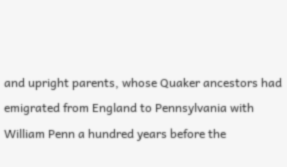and upright parents, whose Quaker ancestors had emigrated from England to Pennsylvania with William Penn a hundred years before the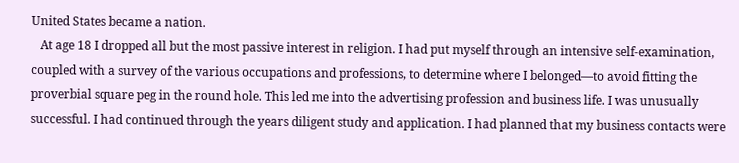United States became a nation.
   At age 18 I dropped all but the most passive interest in religion. I had put myself through an intensive self-examination, coupled with a survey of the various occupations and professions, to determine where I belonged—to avoid fitting the proverbial square peg in the round hole. This led me into the advertising profession and business life. I was unusually successful. I had continued through the years diligent study and application. I had planned that my business contacts were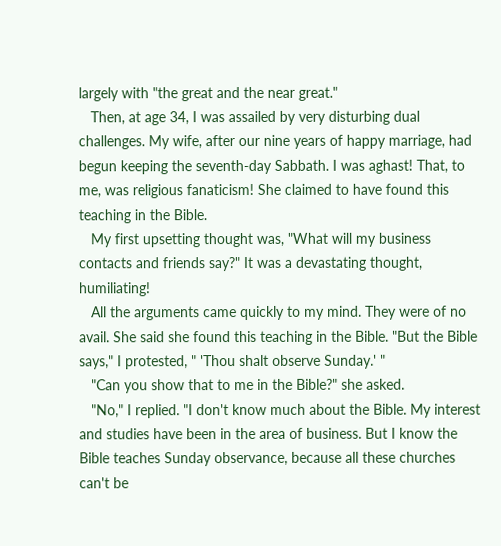largely with "the great and the near great."
   Then, at age 34, I was assailed by very disturbing dual challenges. My wife, after our nine years of happy marriage, had begun keeping the seventh-day Sabbath. I was aghast! That, to me, was religious fanaticism! She claimed to have found this teaching in the Bible.
   My first upsetting thought was, "What will my business contacts and friends say?" It was a devastating thought, humiliating!
   All the arguments came quickly to my mind. They were of no avail. She said she found this teaching in the Bible. "But the Bible says," I protested, " 'Thou shalt observe Sunday.' "
   "Can you show that to me in the Bible?" she asked.
   "No," I replied. "I don't know much about the Bible. My interest and studies have been in the area of business. But I know the Bible teaches Sunday observance, because all these churches can't be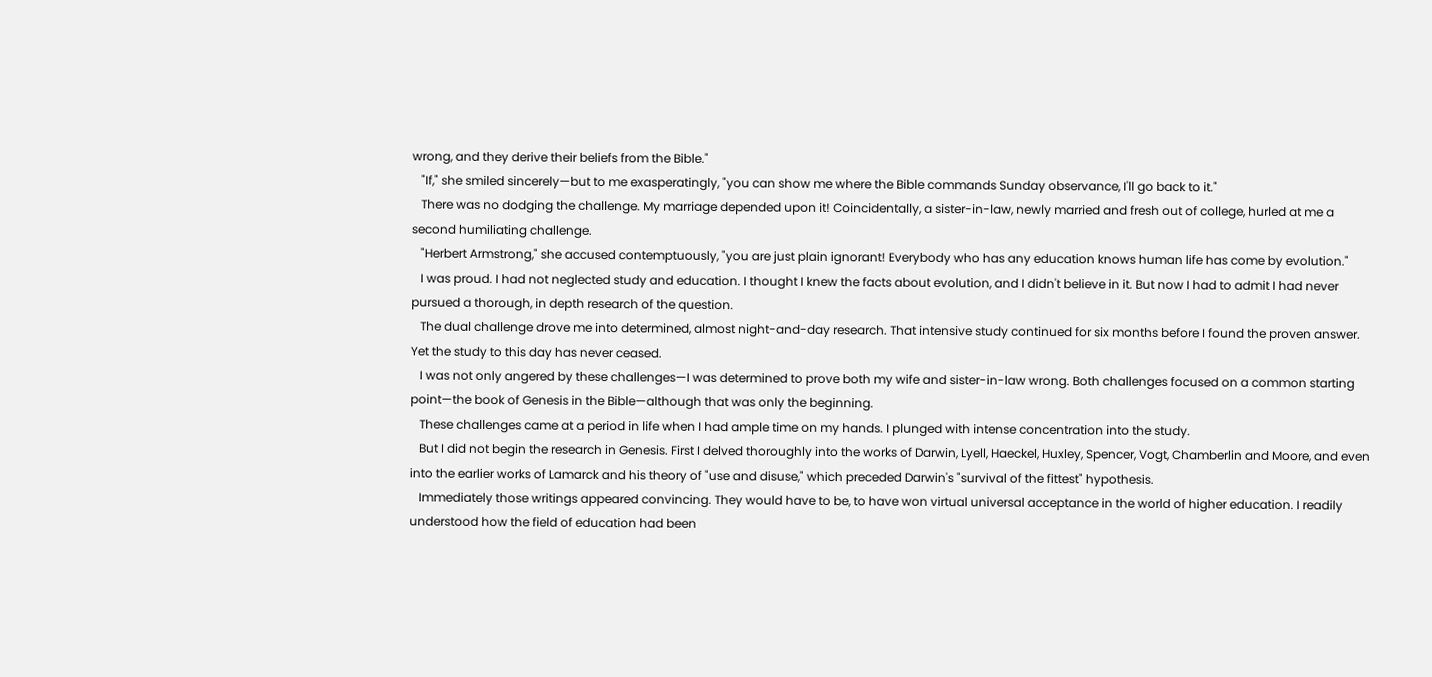wrong, and they derive their beliefs from the Bible."
   "If," she smiled sincerely—but to me exasperatingly, "you can show me where the Bible commands Sunday observance, I'll go back to it."
   There was no dodging the challenge. My marriage depended upon it! Coincidentally, a sister-in-law, newly married and fresh out of college, hurled at me a second humiliating challenge.
   "Herbert Armstrong," she accused contemptuously, "you are just plain ignorant! Everybody who has any education knows human life has come by evolution."
   I was proud. I had not neglected study and education. I thought I knew the facts about evolution, and I didn't believe in it. But now I had to admit I had never pursued a thorough, in depth research of the question.
   The dual challenge drove me into determined, almost night-and-day research. That intensive study continued for six months before I found the proven answer. Yet the study to this day has never ceased.
   I was not only angered by these challenges—I was determined to prove both my wife and sister-in-law wrong. Both challenges focused on a common starting point—the book of Genesis in the Bible—although that was only the beginning.
   These challenges came at a period in life when I had ample time on my hands. I plunged with intense concentration into the study.
   But I did not begin the research in Genesis. First I delved thoroughly into the works of Darwin, Lyell, Haeckel, Huxley, Spencer, Vogt, Chamberlin and Moore, and even into the earlier works of Lamarck and his theory of "use and disuse," which preceded Darwin's "survival of the fittest" hypothesis.
   Immediately those writings appeared convincing. They would have to be, to have won virtual universal acceptance in the world of higher education. I readily understood how the field of education had been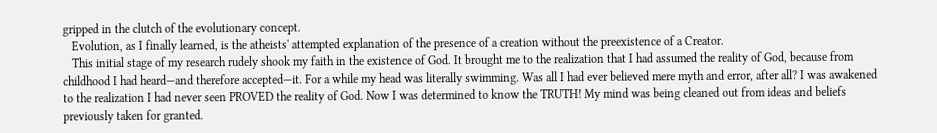gripped in the clutch of the evolutionary concept.
   Evolution, as I finally learned, is the atheists' attempted explanation of the presence of a creation without the preexistence of a Creator.
   This initial stage of my research rudely shook my faith in the existence of God. It brought me to the realization that I had assumed the reality of God, because from childhood I had heard—and therefore accepted—it. For a while my head was literally swimming. Was all I had ever believed mere myth and error, after all? I was awakened to the realization I had never seen PROVED the reality of God. Now I was determined to know the TRUTH! My mind was being cleaned out from ideas and beliefs previously taken for granted.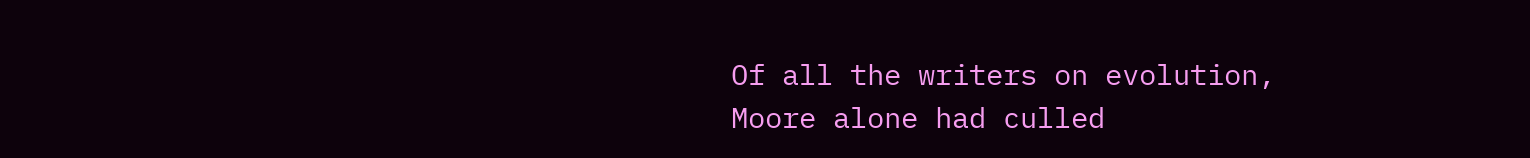Of all the writers on evolution, Moore alone had culled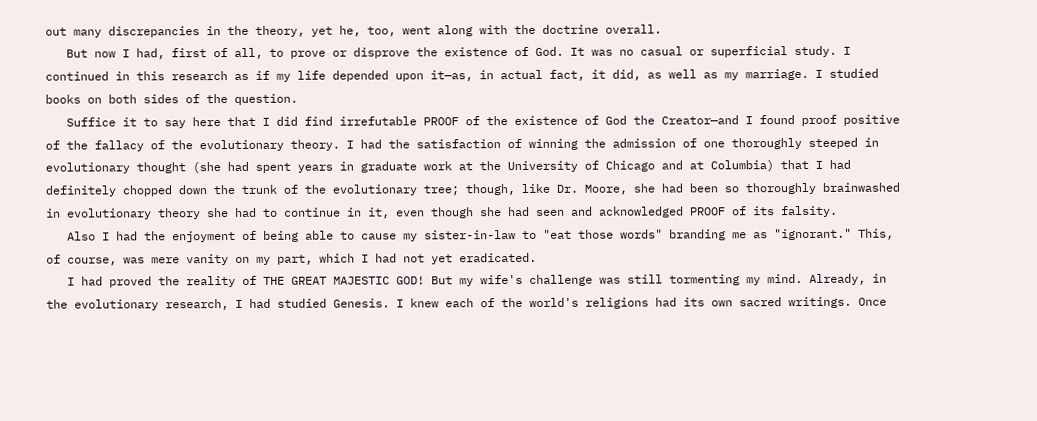out many discrepancies in the theory, yet he, too, went along with the doctrine overall.
   But now I had, first of all, to prove or disprove the existence of God. It was no casual or superficial study. I continued in this research as if my life depended upon it—as, in actual fact, it did, as well as my marriage. I studied books on both sides of the question.
   Suffice it to say here that I did find irrefutable PROOF of the existence of God the Creator—and I found proof positive of the fallacy of the evolutionary theory. I had the satisfaction of winning the admission of one thoroughly steeped in evolutionary thought (she had spent years in graduate work at the University of Chicago and at Columbia) that I had definitely chopped down the trunk of the evolutionary tree; though, like Dr. Moore, she had been so thoroughly brainwashed in evolutionary theory she had to continue in it, even though she had seen and acknowledged PROOF of its falsity.
   Also I had the enjoyment of being able to cause my sister-in-law to "eat those words" branding me as "ignorant." This, of course, was mere vanity on my part, which I had not yet eradicated.
   I had proved the reality of THE GREAT MAJESTIC GOD! But my wife's challenge was still tormenting my mind. Already, in the evolutionary research, I had studied Genesis. I knew each of the world's religions had its own sacred writings. Once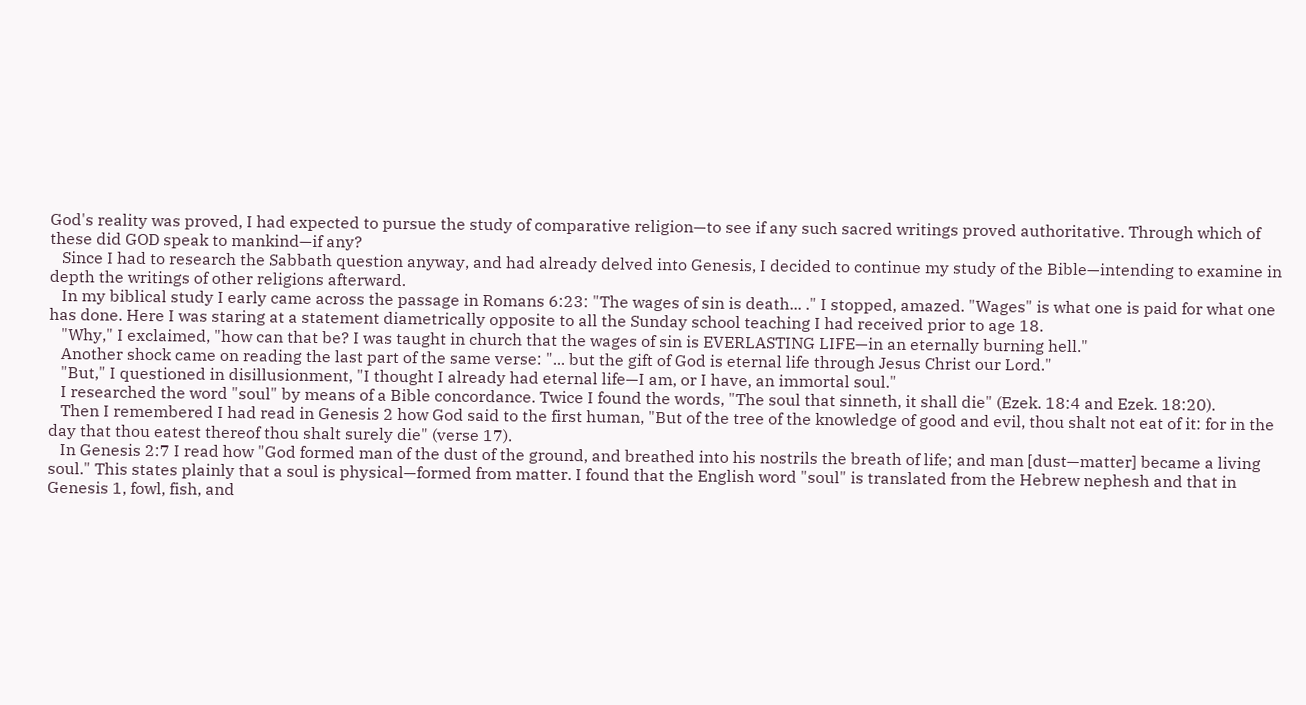God's reality was proved, I had expected to pursue the study of comparative religion—to see if any such sacred writings proved authoritative. Through which of these did GOD speak to mankind—if any?
   Since I had to research the Sabbath question anyway, and had already delved into Genesis, I decided to continue my study of the Bible—intending to examine in depth the writings of other religions afterward.
   In my biblical study I early came across the passage in Romans 6:23: "The wages of sin is death... ." I stopped, amazed. "Wages" is what one is paid for what one has done. Here I was staring at a statement diametrically opposite to all the Sunday school teaching I had received prior to age 18.
   "Why," I exclaimed, "how can that be? I was taught in church that the wages of sin is EVERLASTING LIFE—in an eternally burning hell."
   Another shock came on reading the last part of the same verse: "... but the gift of God is eternal life through Jesus Christ our Lord."
   "But," I questioned in disillusionment, "I thought I already had eternal life—I am, or I have, an immortal soul."
   I researched the word "soul" by means of a Bible concordance. Twice I found the words, "The soul that sinneth, it shall die" (Ezek. 18:4 and Ezek. 18:20).
   Then I remembered I had read in Genesis 2 how God said to the first human, "But of the tree of the knowledge of good and evil, thou shalt not eat of it: for in the day that thou eatest thereof thou shalt surely die" (verse 17).
   In Genesis 2:7 I read how "God formed man of the dust of the ground, and breathed into his nostrils the breath of life; and man [dust—matter] became a living soul." This states plainly that a soul is physical—formed from matter. I found that the English word "soul" is translated from the Hebrew nephesh and that in Genesis 1, fowl, fish, and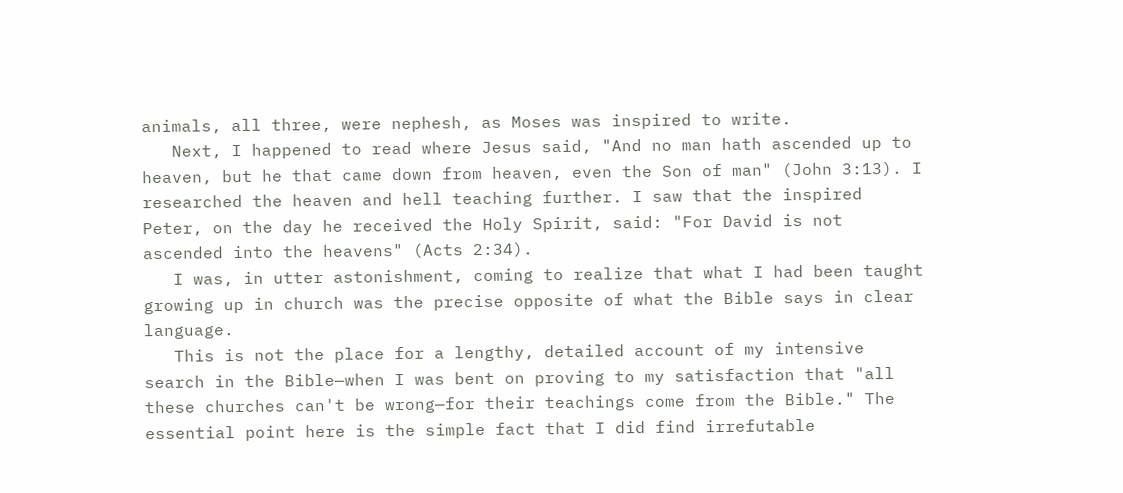animals, all three, were nephesh, as Moses was inspired to write.
   Next, I happened to read where Jesus said, "And no man hath ascended up to heaven, but he that came down from heaven, even the Son of man" (John 3:13). I researched the heaven and hell teaching further. I saw that the inspired Peter, on the day he received the Holy Spirit, said: "For David is not ascended into the heavens" (Acts 2:34).
   I was, in utter astonishment, coming to realize that what I had been taught growing up in church was the precise opposite of what the Bible says in clear language.
   This is not the place for a lengthy, detailed account of my intensive search in the Bible—when I was bent on proving to my satisfaction that "all these churches can't be wrong—for their teachings come from the Bible." The essential point here is the simple fact that I did find irrefutable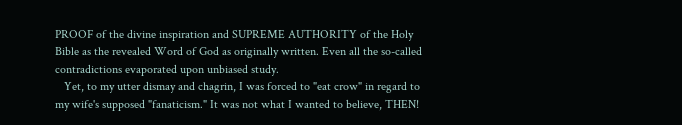PROOF of the divine inspiration and SUPREME AUTHORITY of the Holy Bible as the revealed Word of God as originally written. Even all the so-called contradictions evaporated upon unbiased study.
   Yet, to my utter dismay and chagrin, I was forced to "eat crow" in regard to my wife's supposed "fanaticism." It was not what I wanted to believe, THEN!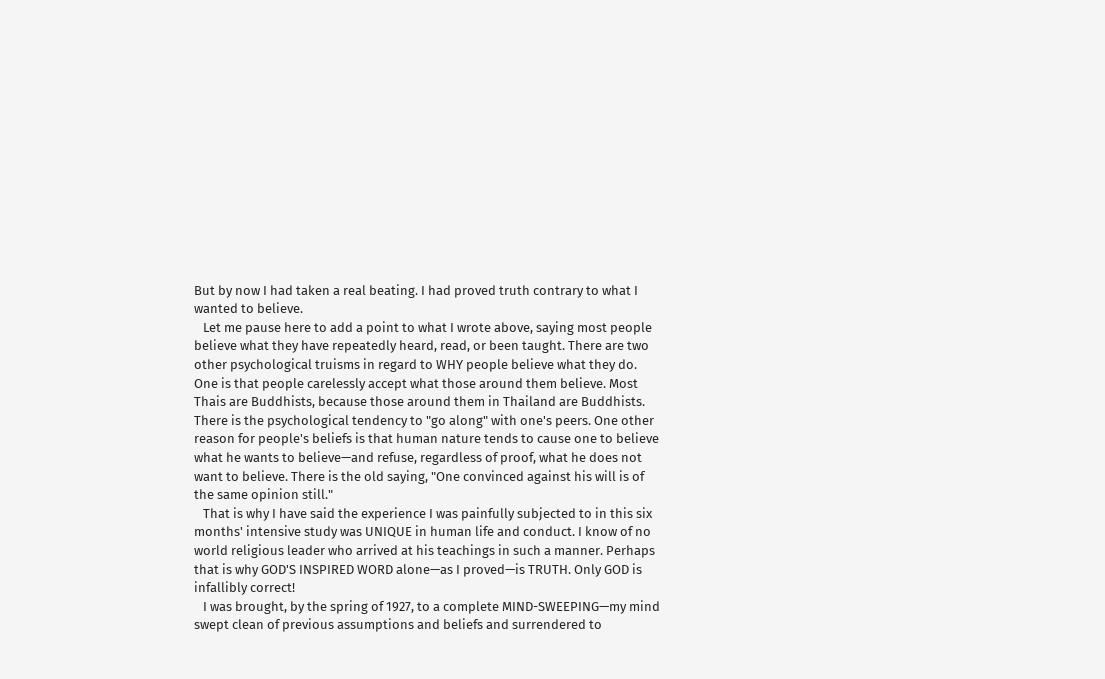But by now I had taken a real beating. I had proved truth contrary to what I wanted to believe.
   Let me pause here to add a point to what I wrote above, saying most people believe what they have repeatedly heard, read, or been taught. There are two other psychological truisms in regard to WHY people believe what they do. One is that people carelessly accept what those around them believe. Most Thais are Buddhists, because those around them in Thailand are Buddhists. There is the psychological tendency to "go along" with one's peers. One other reason for people's beliefs is that human nature tends to cause one to believe what he wants to believe—and refuse, regardless of proof, what he does not want to believe. There is the old saying, "One convinced against his will is of the same opinion still."
   That is why I have said the experience I was painfully subjected to in this six months' intensive study was UNIQUE in human life and conduct. I know of no world religious leader who arrived at his teachings in such a manner. Perhaps that is why GOD'S INSPIRED WORD alone—as I proved—is TRUTH. Only GOD is infallibly correct!
   I was brought, by the spring of 1927, to a complete MIND-SWEEPING—my mind swept clean of previous assumptions and beliefs and surrendered to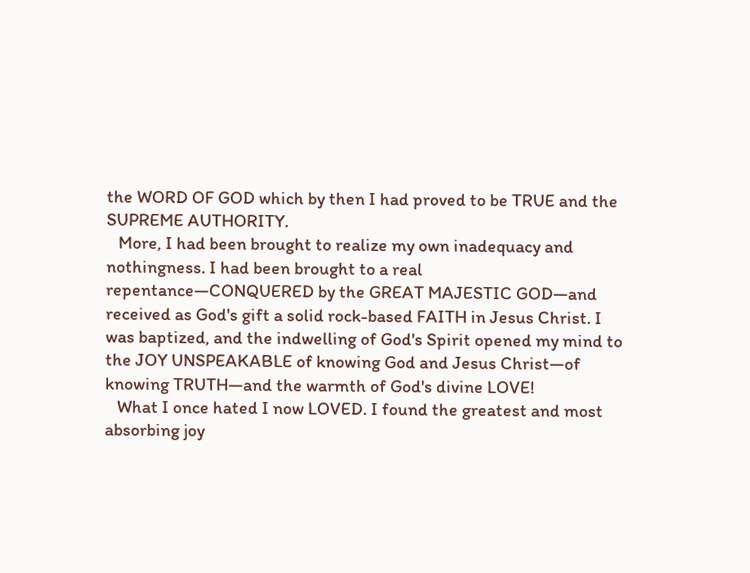the WORD OF GOD which by then I had proved to be TRUE and the SUPREME AUTHORITY.
   More, I had been brought to realize my own inadequacy and nothingness. I had been brought to a real repentance—CONQUERED by the GREAT MAJESTIC GOD—and received as God's gift a solid rock-based FAITH in Jesus Christ. I was baptized, and the indwelling of God's Spirit opened my mind to the JOY UNSPEAKABLE of knowing God and Jesus Christ—of knowing TRUTH—and the warmth of God's divine LOVE!
   What I once hated I now LOVED. I found the greatest and most absorbing joy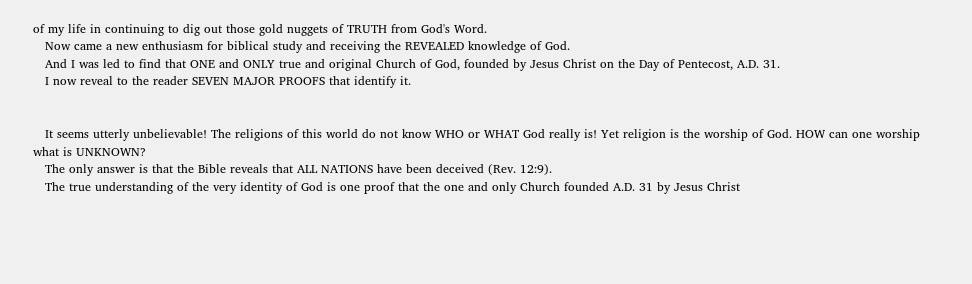of my life in continuing to dig out those gold nuggets of TRUTH from God's Word.
   Now came a new enthusiasm for biblical study and receiving the REVEALED knowledge of God.
   And I was led to find that ONE and ONLY true and original Church of God, founded by Jesus Christ on the Day of Pentecost, A.D. 31.
   I now reveal to the reader SEVEN MAJOR PROOFS that identify it.


   It seems utterly unbelievable! The religions of this world do not know WHO or WHAT God really is! Yet religion is the worship of God. HOW can one worship what is UNKNOWN?
   The only answer is that the Bible reveals that ALL NATIONS have been deceived (Rev. 12:9).
   The true understanding of the very identity of God is one proof that the one and only Church founded A.D. 31 by Jesus Christ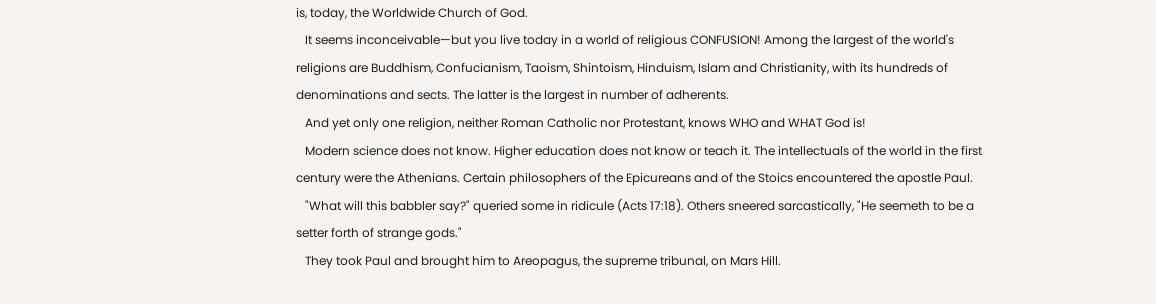is, today, the Worldwide Church of God.
   It seems inconceivable—but you live today in a world of religious CONFUSION! Among the largest of the world's religions are Buddhism, Confucianism, Taoism, Shintoism, Hinduism, Islam and Christianity, with its hundreds of denominations and sects. The latter is the largest in number of adherents.
   And yet only one religion, neither Roman Catholic nor Protestant, knows WHO and WHAT God is!
   Modern science does not know. Higher education does not know or teach it. The intellectuals of the world in the first century were the Athenians. Certain philosophers of the Epicureans and of the Stoics encountered the apostle Paul.
   "What will this babbler say?" queried some in ridicule (Acts 17:18). Others sneered sarcastically, "He seemeth to be a setter forth of strange gods."
   They took Paul and brought him to Areopagus, the supreme tribunal, on Mars Hill.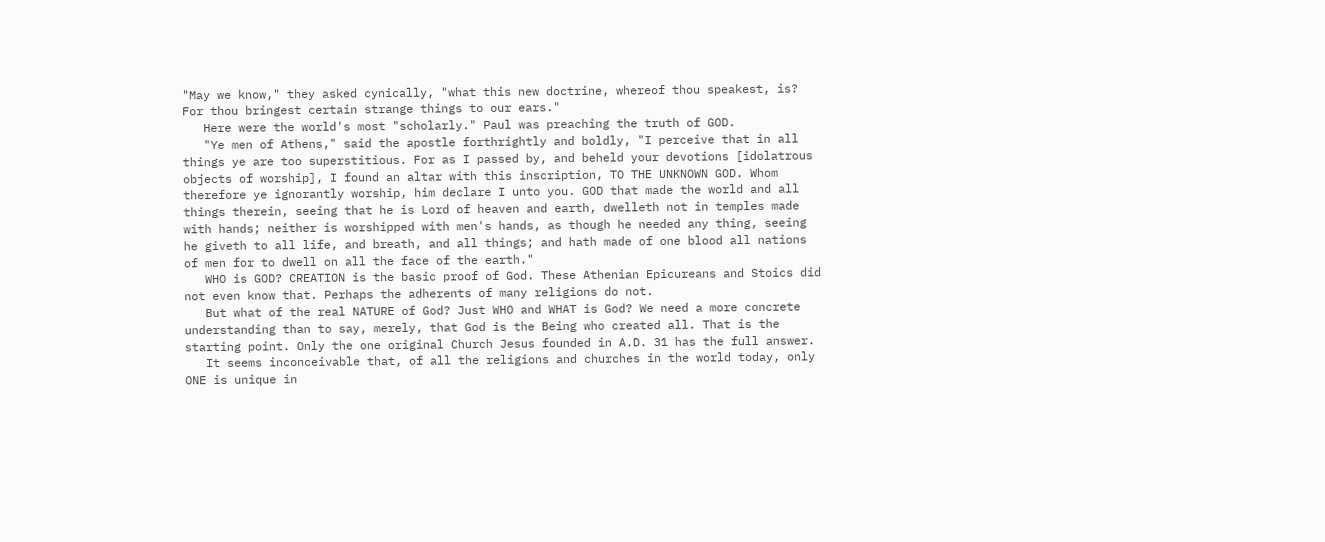"May we know," they asked cynically, "what this new doctrine, whereof thou speakest, is? For thou bringest certain strange things to our ears."
   Here were the world's most "scholarly." Paul was preaching the truth of GOD.
   "Ye men of Athens," said the apostle forthrightly and boldly, "I perceive that in all things ye are too superstitious. For as I passed by, and beheld your devotions [idolatrous objects of worship], I found an altar with this inscription, TO THE UNKNOWN GOD. Whom therefore ye ignorantly worship, him declare I unto you. GOD that made the world and all things therein, seeing that he is Lord of heaven and earth, dwelleth not in temples made with hands; neither is worshipped with men's hands, as though he needed any thing, seeing he giveth to all life, and breath, and all things; and hath made of one blood all nations of men for to dwell on all the face of the earth."
   WHO is GOD? CREATION is the basic proof of God. These Athenian Epicureans and Stoics did not even know that. Perhaps the adherents of many religions do not.
   But what of the real NATURE of God? Just WHO and WHAT is God? We need a more concrete understanding than to say, merely, that God is the Being who created all. That is the starting point. Only the one original Church Jesus founded in A.D. 31 has the full answer.
   It seems inconceivable that, of all the religions and churches in the world today, only ONE is unique in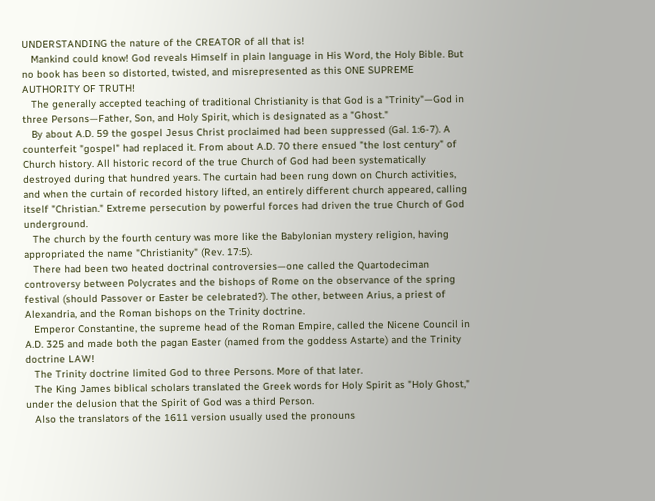UNDERSTANDING the nature of the CREATOR of all that is!
   Mankind could know! God reveals Himself in plain language in His Word, the Holy Bible. But no book has been so distorted, twisted, and misrepresented as this ONE SUPREME AUTHORITY OF TRUTH!
   The generally accepted teaching of traditional Christianity is that God is a "Trinity"—God in three Persons—Father, Son, and Holy Spirit, which is designated as a "Ghost."
   By about A.D. 59 the gospel Jesus Christ proclaimed had been suppressed (Gal. 1:6-7). A counterfeit "gospel" had replaced it. From about A.D. 70 there ensued "the lost century" of Church history. All historic record of the true Church of God had been systematically destroyed during that hundred years. The curtain had been rung down on Church activities, and when the curtain of recorded history lifted, an entirely different church appeared, calling itself "Christian." Extreme persecution by powerful forces had driven the true Church of God underground.
   The church by the fourth century was more like the Babylonian mystery religion, having appropriated the name "Christianity" (Rev. 17:5).
   There had been two heated doctrinal controversies—one called the Quartodeciman controversy between Polycrates and the bishops of Rome on the observance of the spring festival (should Passover or Easter be celebrated?). The other, between Arius, a priest of Alexandria, and the Roman bishops on the Trinity doctrine.
   Emperor Constantine, the supreme head of the Roman Empire, called the Nicene Council in A.D. 325 and made both the pagan Easter (named from the goddess Astarte) and the Trinity doctrine LAW!
   The Trinity doctrine limited God to three Persons. More of that later.
   The King James biblical scholars translated the Greek words for Holy Spirit as "Holy Ghost," under the delusion that the Spirit of God was a third Person.
   Also the translators of the 1611 version usually used the pronouns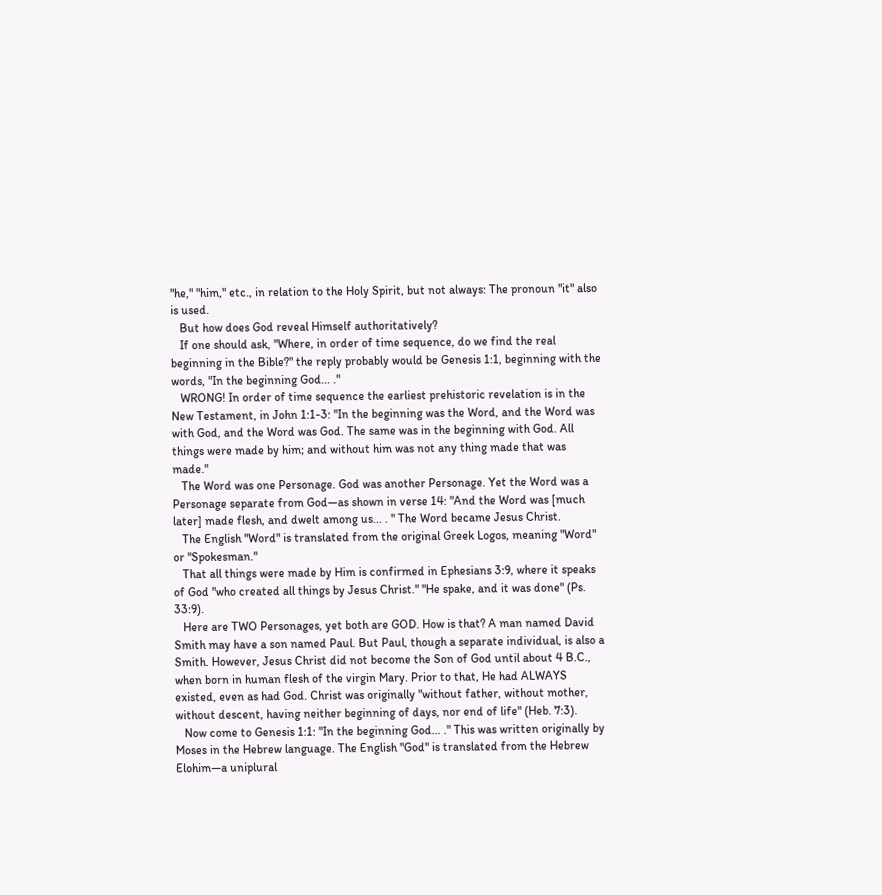"he," "him," etc., in relation to the Holy Spirit, but not always: The pronoun "it" also is used.
   But how does God reveal Himself authoritatively?
   If one should ask, "Where, in order of time sequence, do we find the real beginning in the Bible?" the reply probably would be Genesis 1:1, beginning with the words, "In the beginning God... ."
   WRONG! In order of time sequence the earliest prehistoric revelation is in the New Testament, in John 1:1-3: "In the beginning was the Word, and the Word was with God, and the Word was God. The same was in the beginning with God. All things were made by him; and without him was not any thing made that was made."
   The Word was one Personage. God was another Personage. Yet the Word was a Personage separate from God—as shown in verse 14: "And the Word was [much later] made flesh, and dwelt among us... . " The Word became Jesus Christ.
   The English "Word" is translated from the original Greek Logos, meaning "Word" or "Spokesman."
   That all things were made by Him is confirmed in Ephesians 3:9, where it speaks of God "who created all things by Jesus Christ." "He spake, and it was done" (Ps. 33:9).
   Here are TWO Personages, yet both are GOD. How is that? A man named David Smith may have a son named Paul. But Paul, though a separate individual, is also a Smith. However, Jesus Christ did not become the Son of God until about 4 B.C., when born in human flesh of the virgin Mary. Prior to that, He had ALWAYS existed, even as had God. Christ was originally "without father, without mother, without descent, having neither beginning of days, nor end of life" (Heb. 7:3).
   Now come to Genesis 1:1: "In the beginning God... ." This was written originally by Moses in the Hebrew language. The English "God" is translated from the Hebrew Elohim—a uniplural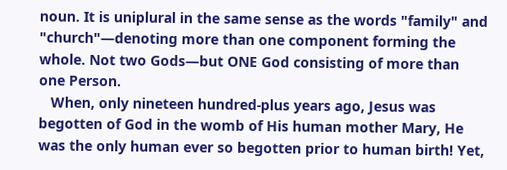noun. It is uniplural in the same sense as the words "family" and "church"—denoting more than one component forming the whole. Not two Gods—but ONE God consisting of more than one Person.
   When, only nineteen hundred-plus years ago, Jesus was begotten of God in the womb of His human mother Mary, He was the only human ever so begotten prior to human birth! Yet,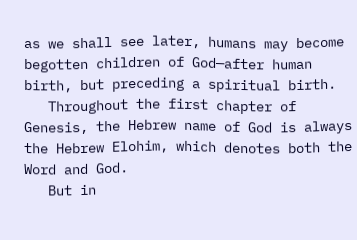as we shall see later, humans may become begotten children of God—after human birth, but preceding a spiritual birth.
   Throughout the first chapter of Genesis, the Hebrew name of God is always the Hebrew Elohim, which denotes both the Word and God.
   But in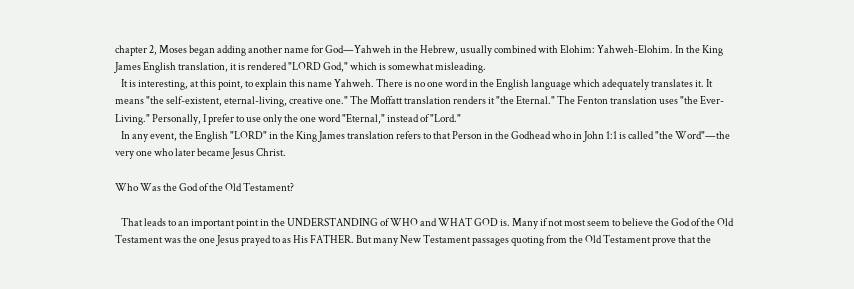chapter 2, Moses began adding another name for God—Yahweh in the Hebrew, usually combined with Elohim: Yahweh-Elohim. In the King James English translation, it is rendered "LORD God," which is somewhat misleading.
   It is interesting, at this point, to explain this name Yahweh. There is no one word in the English language which adequately translates it. It means "the self-existent, eternal-living, creative one." The Moffatt translation renders it "the Eternal." The Fenton translation uses "the Ever-Living." Personally, I prefer to use only the one word "Eternal," instead of "Lord."
   In any event, the English "LORD" in the King James translation refers to that Person in the Godhead who in John 1:1 is called "the Word"—the very one who later became Jesus Christ.

Who Was the God of the Old Testament?

   That leads to an important point in the UNDERSTANDING of WHO and WHAT GOD is. Many if not most seem to believe the God of the Old Testament was the one Jesus prayed to as His FATHER. But many New Testament passages quoting from the Old Testament prove that the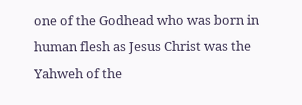one of the Godhead who was born in human flesh as Jesus Christ was the Yahweh of the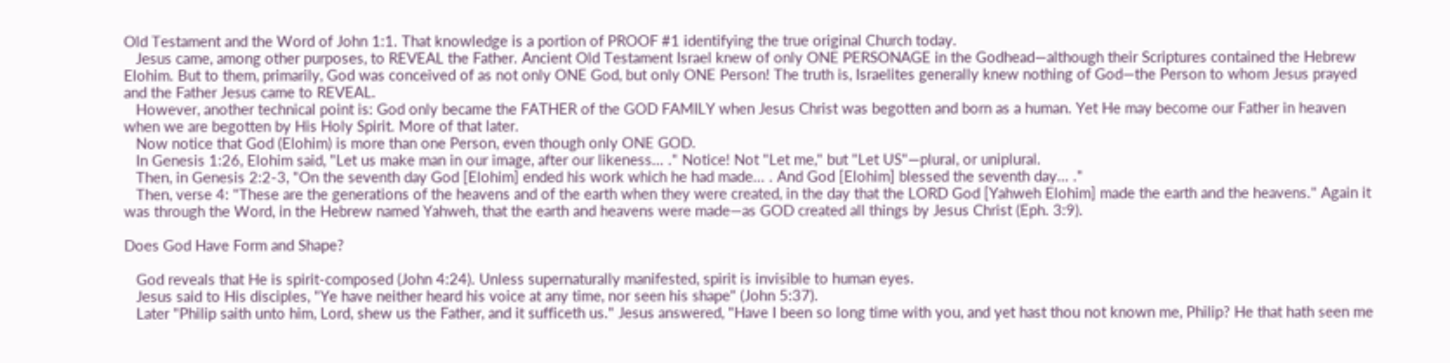Old Testament and the Word of John 1:1. That knowledge is a portion of PROOF #1 identifying the true original Church today.
   Jesus came, among other purposes, to REVEAL the Father. Ancient Old Testament Israel knew of only ONE PERSONAGE in the Godhead—although their Scriptures contained the Hebrew Elohim. But to them, primarily, God was conceived of as not only ONE God, but only ONE Person! The truth is, Israelites generally knew nothing of God—the Person to whom Jesus prayed and the Father Jesus came to REVEAL.
   However, another technical point is: God only became the FATHER of the GOD FAMILY when Jesus Christ was begotten and born as a human. Yet He may become our Father in heaven when we are begotten by His Holy Spirit. More of that later.
   Now notice that God (Elohim) is more than one Person, even though only ONE GOD.
   In Genesis 1:26, Elohim said, "Let us make man in our image, after our likeness... ." Notice! Not "Let me," but "Let US"—plural, or uniplural.
   Then, in Genesis 2:2-3, "On the seventh day God [Elohim] ended his work which he had made... . And God [Elohim] blessed the seventh day... ."
   Then, verse 4: "These are the generations of the heavens and of the earth when they were created, in the day that the LORD God [Yahweh Elohim] made the earth and the heavens." Again it was through the Word, in the Hebrew named Yahweh, that the earth and heavens were made—as GOD created all things by Jesus Christ (Eph. 3:9).

Does God Have Form and Shape?

   God reveals that He is spirit-composed (John 4:24). Unless supernaturally manifested, spirit is invisible to human eyes.
   Jesus said to His disciples, "Ye have neither heard his voice at any time, nor seen his shape" (John 5:37).
   Later "Philip saith unto him, Lord, shew us the Father, and it sufficeth us." Jesus answered, "Have I been so long time with you, and yet hast thou not known me, Philip? He that hath seen me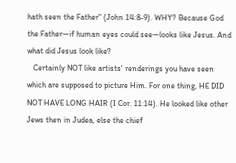hath seen the Father" (John 14:8-9). WHY? Because God the Father—if human eyes could see—looks like Jesus. And what did Jesus look like?
   Certainly NOT like artists' renderings you have seen which are supposed to picture Him. For one thing, HE DID NOT HAVE LONG HAIR (I Cor. 11:14). He looked like other Jews then in Judea, else the chief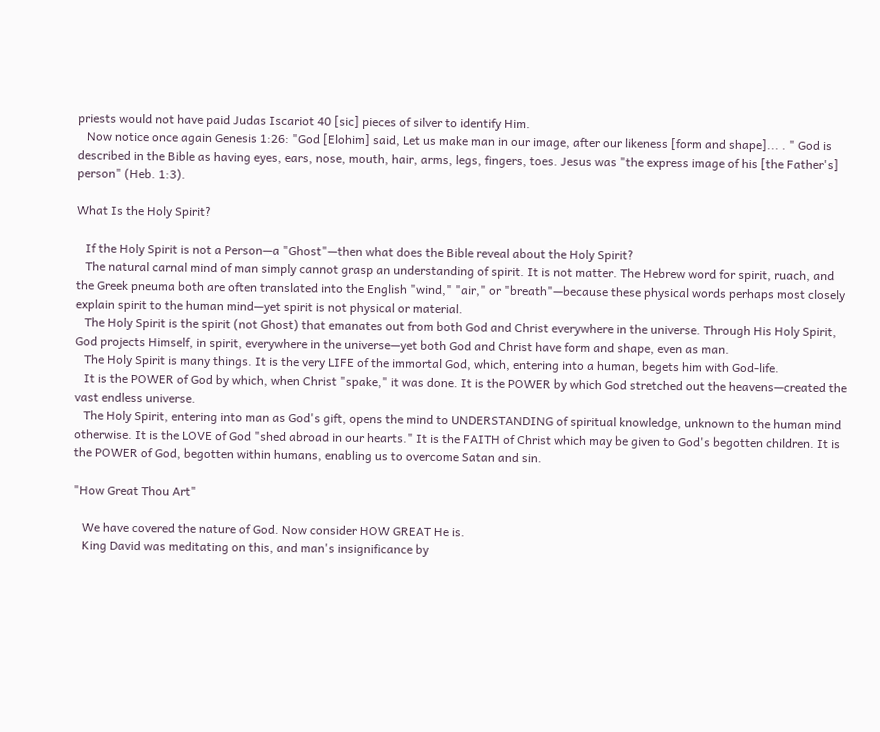priests would not have paid Judas Iscariot 40 [sic] pieces of silver to identify Him.
   Now notice once again Genesis 1:26: "God [Elohim] said, Let us make man in our image, after our likeness [form and shape]... . " God is described in the Bible as having eyes, ears, nose, mouth, hair, arms, legs, fingers, toes. Jesus was "the express image of his [the Father's] person" (Heb. 1:3).

What Is the Holy Spirit?

   If the Holy Spirit is not a Person—a "Ghost"—then what does the Bible reveal about the Holy Spirit?
   The natural carnal mind of man simply cannot grasp an understanding of spirit. It is not matter. The Hebrew word for spirit, ruach, and the Greek pneuma both are often translated into the English "wind," "air," or "breath"—because these physical words perhaps most closely explain spirit to the human mind—yet spirit is not physical or material.
   The Holy Spirit is the spirit (not Ghost) that emanates out from both God and Christ everywhere in the universe. Through His Holy Spirit, God projects Himself, in spirit, everywhere in the universe—yet both God and Christ have form and shape, even as man.
   The Holy Spirit is many things. It is the very LIFE of the immortal God, which, entering into a human, begets him with God-life.
   It is the POWER of God by which, when Christ "spake," it was done. It is the POWER by which God stretched out the heavens—created the vast endless universe.
   The Holy Spirit, entering into man as God's gift, opens the mind to UNDERSTANDING of spiritual knowledge, unknown to the human mind otherwise. It is the LOVE of God "shed abroad in our hearts." It is the FAITH of Christ which may be given to God's begotten children. It is the POWER of God, begotten within humans, enabling us to overcome Satan and sin.

"How Great Thou Art"

   We have covered the nature of God. Now consider HOW GREAT He is.
   King David was meditating on this, and man's insignificance by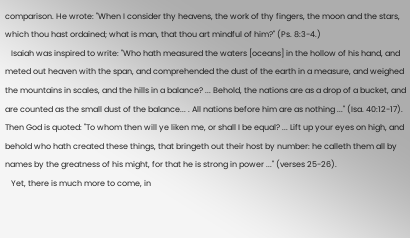comparison. He wrote: "When I consider thy heavens, the work of thy fingers, the moon and the stars, which thou hast ordained; what is man, that thou art mindful of him?" (Ps. 8:3-4.)
   Isaiah was inspired to write: "Who hath measured the waters [oceans] in the hollow of his hand, and meted out heaven with the span, and comprehended the dust of the earth in a measure, and weighed the mountains in scales, and the hills in a balance? ... Behold, the nations are as a drop of a bucket, and are counted as the small dust of the balance... . All nations before him are as nothing ..." (Isa. 40:12-17). Then God is quoted: "To whom then will ye liken me, or shall I be equal? ... Lift up your eyes on high, and behold who hath created these things, that bringeth out their host by number: he calleth them all by names by the greatness of his might, for that he is strong in power ..." (verses 25-26).
   Yet, there is much more to come, in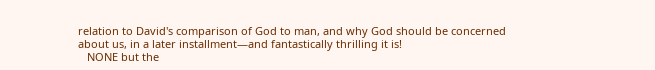relation to David's comparison of God to man, and why God should be concerned about us, in a later installment—and fantastically thrilling it is!
   NONE but the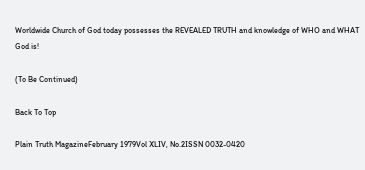Worldwide Church of God today possesses the REVEALED TRUTH and knowledge of WHO and WHAT God is!

(To Be Continued)

Back To Top

Plain Truth MagazineFebruary 1979Vol XLIV, No.2ISSN 0032-0420